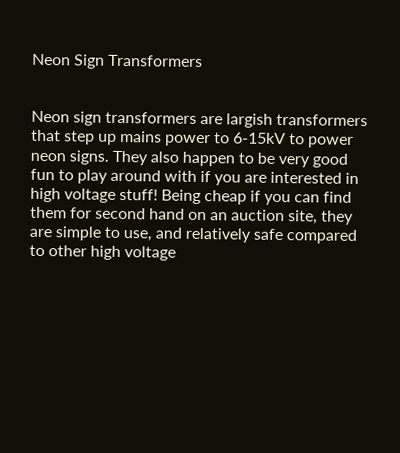Neon Sign Transformers


Neon sign transformers are largish transformers that step up mains power to 6-15kV to power neon signs. They also happen to be very good fun to play around with if you are interested in high voltage stuff! Being cheap if you can find them for second hand on an auction site, they are simple to use, and relatively safe compared to other high voltage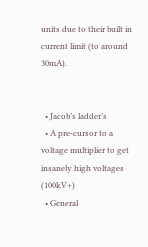units due to their built in current limit (to around 30mA).


  • Jacob’s ladder’s
  • A pre-cursor to a voltage multiplier to get insanely high voltages (100kV+)
  • General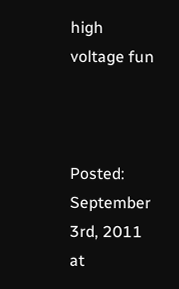high voltage fun



Posted: September 3rd, 2011 at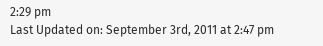2:29 pm
Last Updated on: September 3rd, 2011 at 2:47 pm